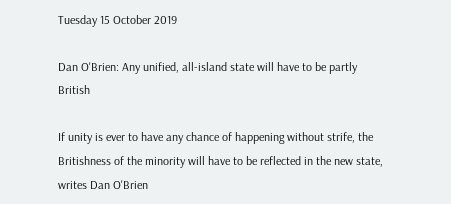Tuesday 15 October 2019

Dan O'Brien: Any unified, all-island state will have to be partly British

If unity is ever to have any chance of happening without strife, the Britishness of the minority will have to be reflected in the new state, writes Dan O'Brien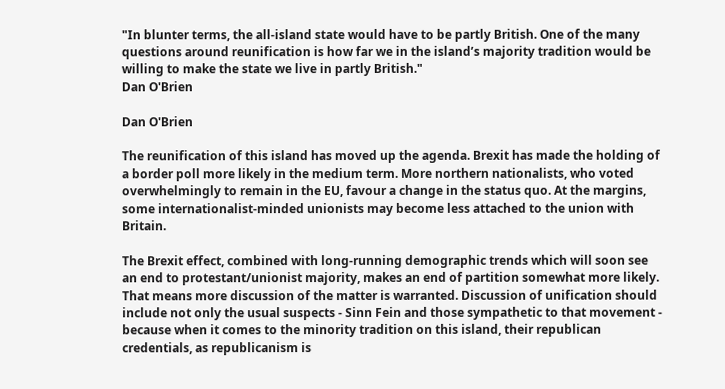"In blunter terms, the all-island state would have to be partly British. One of the many questions around reunification is how far we in the island’s majority tradition would be willing to make the state we live in partly British."
Dan O'Brien

Dan O'Brien

The reunification of this island has moved up the agenda. Brexit has made the holding of a border poll more likely in the medium term. More northern nationalists, who voted overwhelmingly to remain in the EU, favour a change in the status quo. At the margins, some internationalist-minded unionists may become less attached to the union with Britain.

The Brexit effect, combined with long-running demographic trends which will soon see an end to protestant/unionist majority, makes an end of partition somewhat more likely. That means more discussion of the matter is warranted. Discussion of unification should include not only the usual suspects - Sinn Fein and those sympathetic to that movement - because when it comes to the minority tradition on this island, their republican credentials, as republicanism is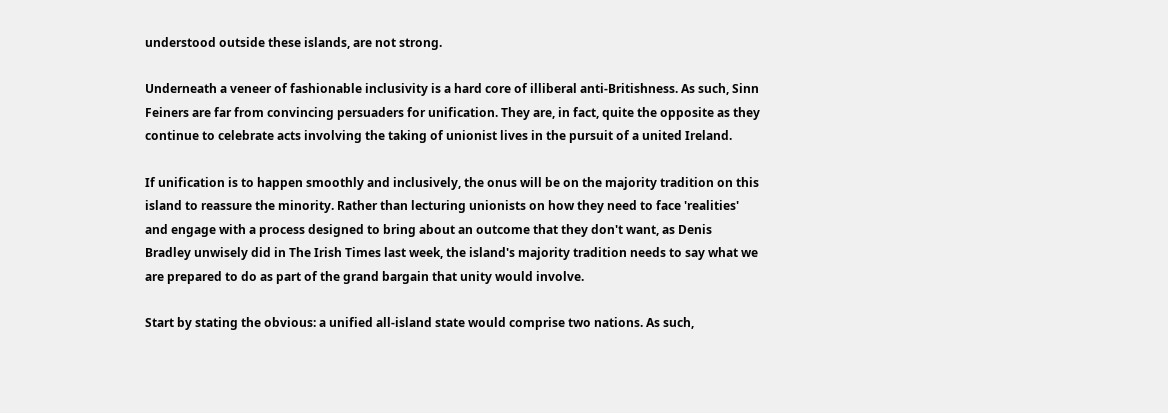understood outside these islands, are not strong.

Underneath a veneer of fashionable inclusivity is a hard core of illiberal anti-Britishness. As such, Sinn Feiners are far from convincing persuaders for unification. They are, in fact, quite the opposite as they continue to celebrate acts involving the taking of unionist lives in the pursuit of a united Ireland.

If unification is to happen smoothly and inclusively, the onus will be on the majority tradition on this island to reassure the minority. Rather than lecturing unionists on how they need to face 'realities' and engage with a process designed to bring about an outcome that they don't want, as Denis Bradley unwisely did in The Irish Times last week, the island's majority tradition needs to say what we are prepared to do as part of the grand bargain that unity would involve.

Start by stating the obvious: a unified all-island state would comprise two nations. As such,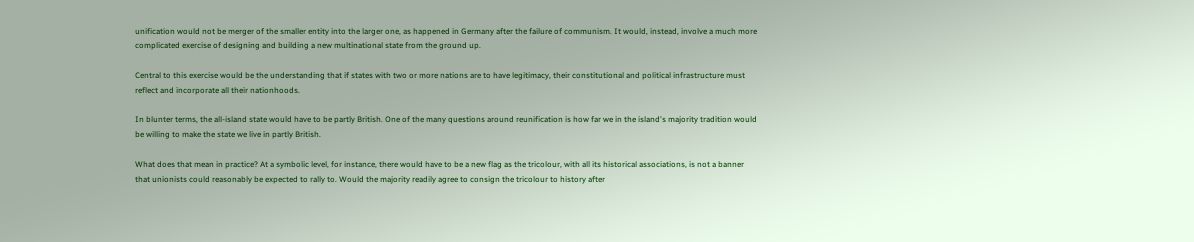unification would not be merger of the smaller entity into the larger one, as happened in Germany after the failure of communism. It would, instead, involve a much more complicated exercise of designing and building a new multinational state from the ground up.

Central to this exercise would be the understanding that if states with two or more nations are to have legitimacy, their constitutional and political infrastructure must reflect and incorporate all their nationhoods.

In blunter terms, the all-island state would have to be partly British. One of the many questions around reunification is how far we in the island's majority tradition would be willing to make the state we live in partly British.

What does that mean in practice? At a symbolic level, for instance, there would have to be a new flag as the tricolour, with all its historical associations, is not a banner that unionists could reasonably be expected to rally to. Would the majority readily agree to consign the tricolour to history after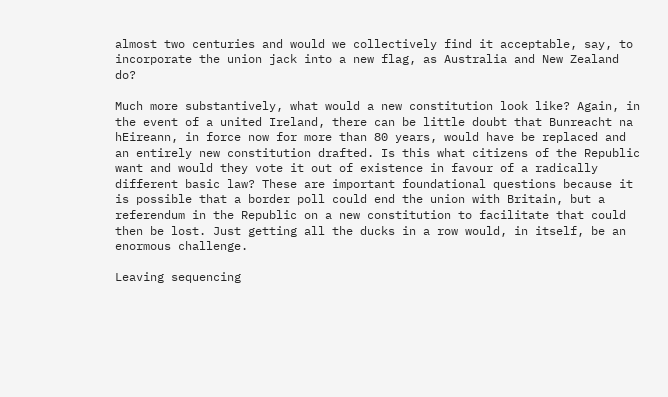almost two centuries and would we collectively find it acceptable, say, to incorporate the union jack into a new flag, as Australia and New Zealand do?

Much more substantively, what would a new constitution look like? Again, in the event of a united Ireland, there can be little doubt that Bunreacht na hEireann, in force now for more than 80 years, would have be replaced and an entirely new constitution drafted. Is this what citizens of the Republic want and would they vote it out of existence in favour of a radically different basic law? These are important foundational questions because it is possible that a border poll could end the union with Britain, but a referendum in the Republic on a new constitution to facilitate that could then be lost. Just getting all the ducks in a row would, in itself, be an enormous challenge.

Leaving sequencing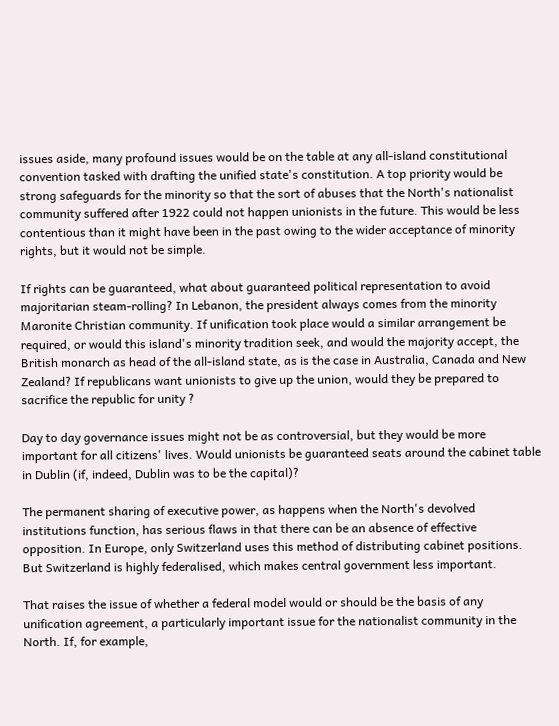issues aside, many profound issues would be on the table at any all-island constitutional convention tasked with drafting the unified state's constitution. A top priority would be strong safeguards for the minority so that the sort of abuses that the North's nationalist community suffered after 1922 could not happen unionists in the future. This would be less contentious than it might have been in the past owing to the wider acceptance of minority rights, but it would not be simple.

If rights can be guaranteed, what about guaranteed political representation to avoid majoritarian steam-rolling? In Lebanon, the president always comes from the minority Maronite Christian community. If unification took place would a similar arrangement be required, or would this island's minority tradition seek, and would the majority accept, the British monarch as head of the all-island state, as is the case in Australia, Canada and New Zealand? If republicans want unionists to give up the union, would they be prepared to sacrifice the republic for unity ?

Day to day governance issues might not be as controversial, but they would be more important for all citizens' lives. Would unionists be guaranteed seats around the cabinet table in Dublin (if, indeed, Dublin was to be the capital)?

The permanent sharing of executive power, as happens when the North's devolved institutions function, has serious flaws in that there can be an absence of effective opposition. In Europe, only Switzerland uses this method of distributing cabinet positions. But Switzerland is highly federalised, which makes central government less important.

That raises the issue of whether a federal model would or should be the basis of any unification agreement, a particularly important issue for the nationalist community in the North. If, for example,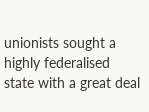unionists sought a highly federalised state with a great deal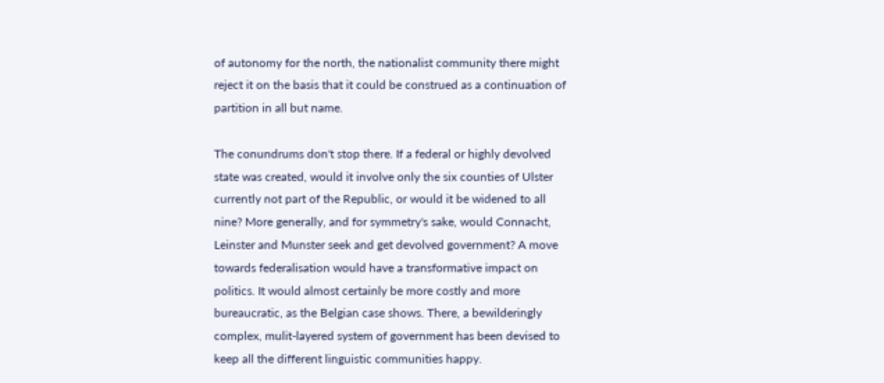of autonomy for the north, the nationalist community there might reject it on the basis that it could be construed as a continuation of partition in all but name.

The conundrums don't stop there. If a federal or highly devolved state was created, would it involve only the six counties of Ulster currently not part of the Republic, or would it be widened to all nine? More generally, and for symmetry's sake, would Connacht, Leinster and Munster seek and get devolved government? A move towards federalisation would have a transformative impact on politics. It would almost certainly be more costly and more bureaucratic, as the Belgian case shows. There, a bewilderingly complex, mulit-layered system of government has been devised to keep all the different linguistic communities happy.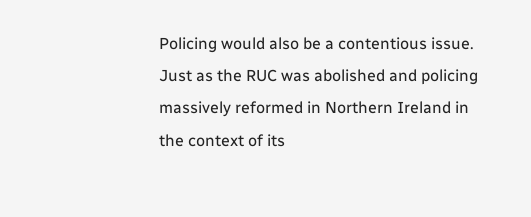Policing would also be a contentious issue. Just as the RUC was abolished and policing massively reformed in Northern Ireland in the context of its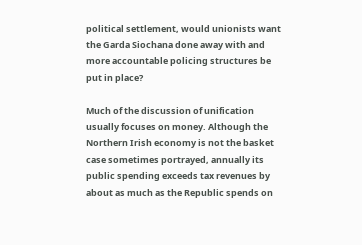political settlement, would unionists want the Garda Siochana done away with and more accountable policing structures be put in place?

Much of the discussion of unification usually focuses on money. Although the Northern Irish economy is not the basket case sometimes portrayed, annually its public spending exceeds tax revenues by about as much as the Republic spends on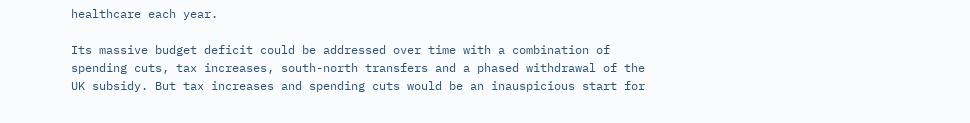healthcare each year.

Its massive budget deficit could be addressed over time with a combination of spending cuts, tax increases, south-north transfers and a phased withdrawal of the UK subsidy. But tax increases and spending cuts would be an inauspicious start for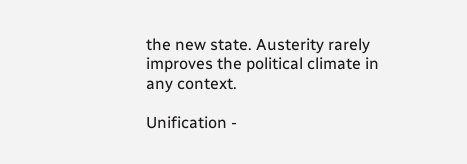the new state. Austerity rarely improves the political climate in any context.

Unification -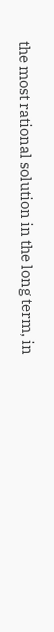the most rational solution in the long term, in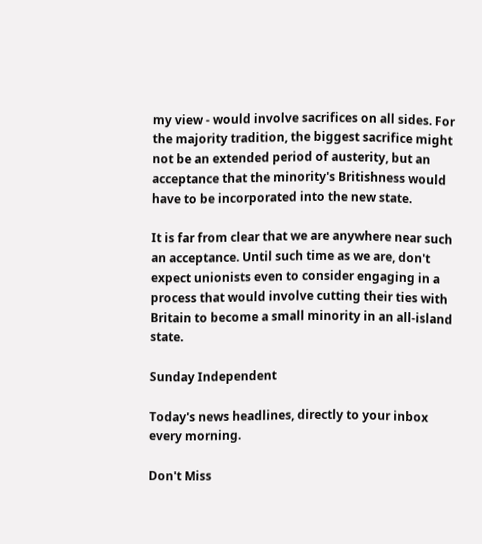my view - would involve sacrifices on all sides. For the majority tradition, the biggest sacrifice might not be an extended period of austerity, but an acceptance that the minority's Britishness would have to be incorporated into the new state.

It is far from clear that we are anywhere near such an acceptance. Until such time as we are, don't expect unionists even to consider engaging in a process that would involve cutting their ties with Britain to become a small minority in an all-island state.

Sunday Independent

Today's news headlines, directly to your inbox every morning.

Don't Miss